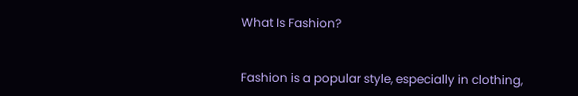What Is Fashion?


Fashion is a popular style, especially in clothing,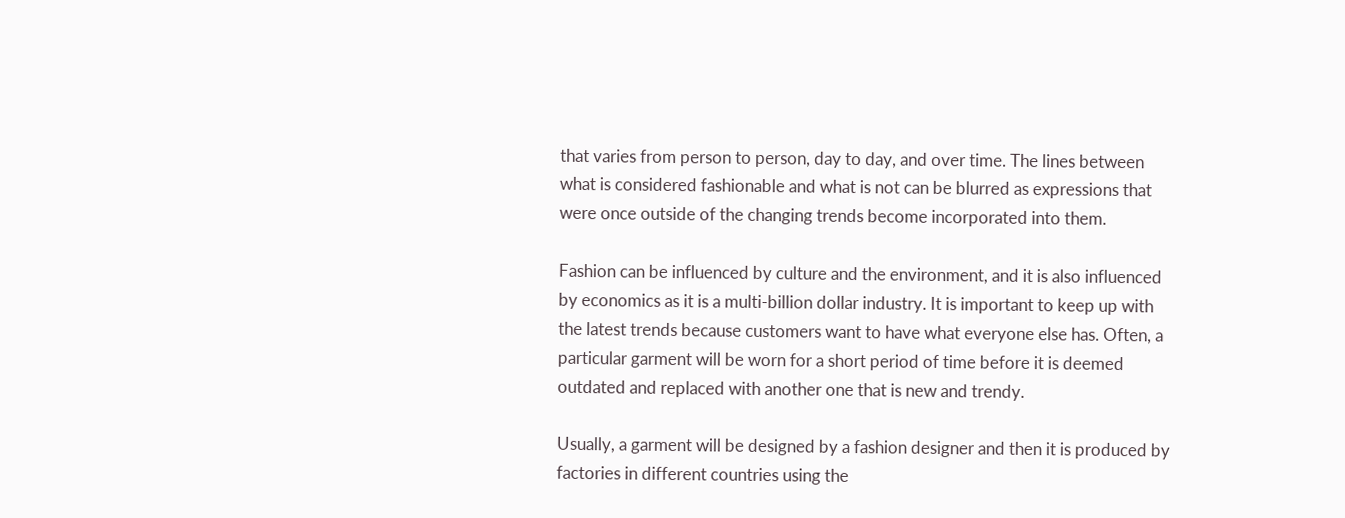that varies from person to person, day to day, and over time. The lines between what is considered fashionable and what is not can be blurred as expressions that were once outside of the changing trends become incorporated into them.

Fashion can be influenced by culture and the environment, and it is also influenced by economics as it is a multi-billion dollar industry. It is important to keep up with the latest trends because customers want to have what everyone else has. Often, a particular garment will be worn for a short period of time before it is deemed outdated and replaced with another one that is new and trendy.

Usually, a garment will be designed by a fashion designer and then it is produced by factories in different countries using the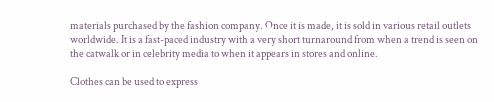materials purchased by the fashion company. Once it is made, it is sold in various retail outlets worldwide. It is a fast-paced industry with a very short turnaround from when a trend is seen on the catwalk or in celebrity media to when it appears in stores and online.

Clothes can be used to express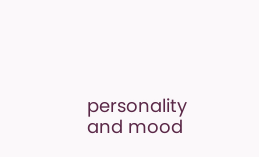personality and mood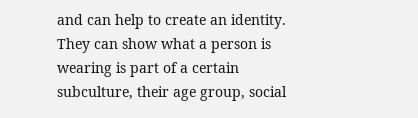and can help to create an identity. They can show what a person is wearing is part of a certain subculture, their age group, social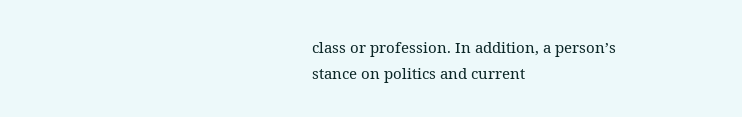class or profession. In addition, a person’s stance on politics and current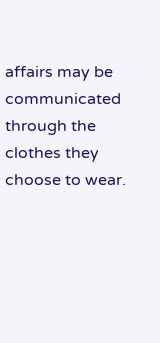affairs may be communicated through the clothes they choose to wear.